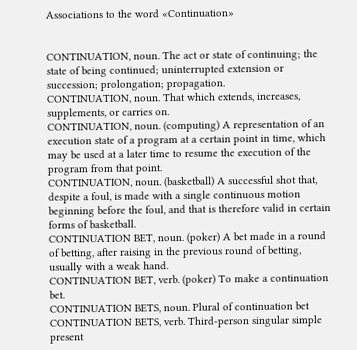Associations to the word «Continuation»


CONTINUATION, noun. The act or state of continuing; the state of being continued; uninterrupted extension or succession; prolongation; propagation.
CONTINUATION, noun. That which extends, increases, supplements, or carries on.
CONTINUATION, noun. (computing) A representation of an execution state of a program at a certain point in time, which may be used at a later time to resume the execution of the program from that point.
CONTINUATION, noun. (basketball) A successful shot that, despite a foul, is made with a single continuous motion beginning before the foul, and that is therefore valid in certain forms of basketball.
CONTINUATION BET, noun. (poker) A bet made in a round of betting, after raising in the previous round of betting, usually with a weak hand.
CONTINUATION BET, verb. (poker) To make a continuation bet.
CONTINUATION BETS, noun. Plural of continuation bet
CONTINUATION BETS, verb. Third-person singular simple present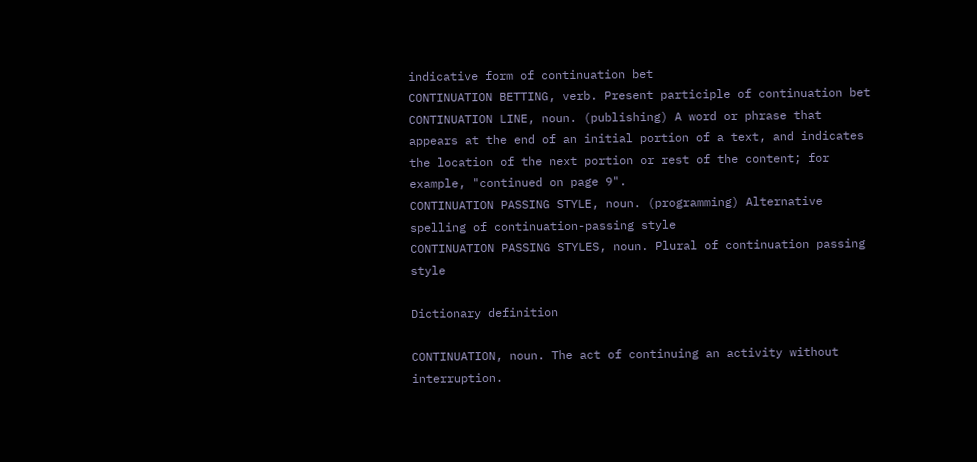indicative form of continuation bet
CONTINUATION BETTING, verb. Present participle of continuation bet
CONTINUATION LINE, noun. (publishing) A word or phrase that appears at the end of an initial portion of a text, and indicates the location of the next portion or rest of the content; for example, "continued on page 9".
CONTINUATION PASSING STYLE, noun. (programming) Alternative spelling of continuation-passing style
CONTINUATION PASSING STYLES, noun. Plural of continuation passing style

Dictionary definition

CONTINUATION, noun. The act of continuing an activity without interruption.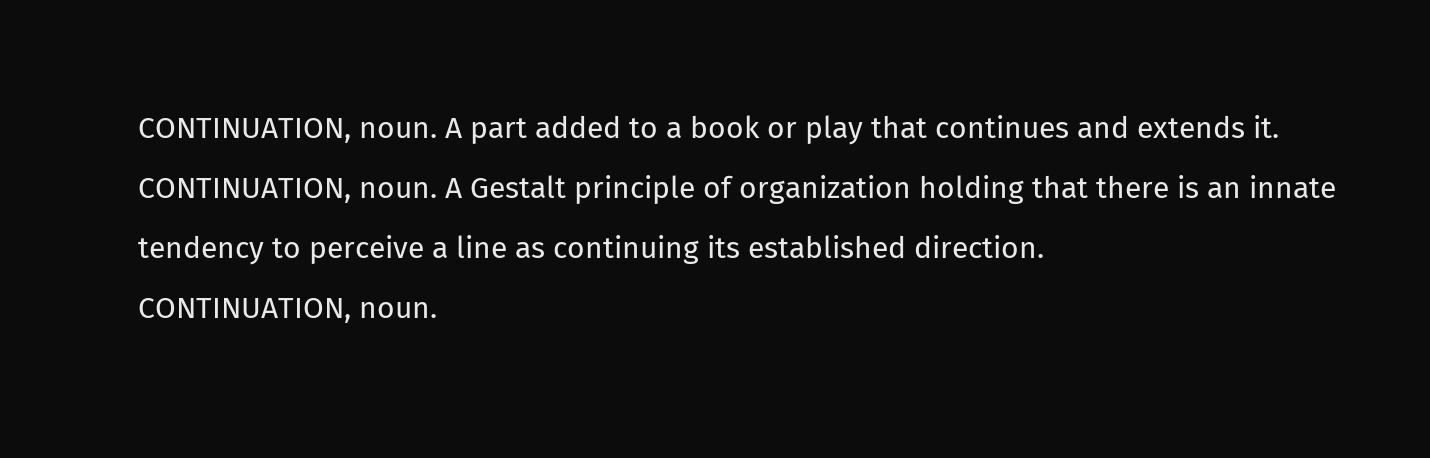CONTINUATION, noun. A part added to a book or play that continues and extends it.
CONTINUATION, noun. A Gestalt principle of organization holding that there is an innate tendency to perceive a line as continuing its established direction.
CONTINUATION, noun.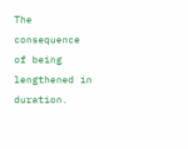The consequence of being lengthened in duration.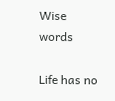Wise words

Life has no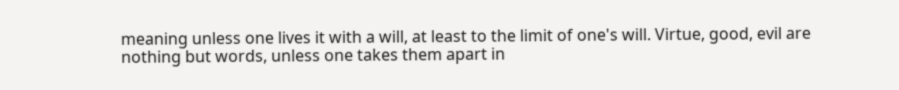meaning unless one lives it with a will, at least to the limit of one's will. Virtue, good, evil are nothing but words, unless one takes them apart in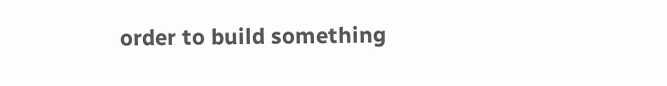order to build something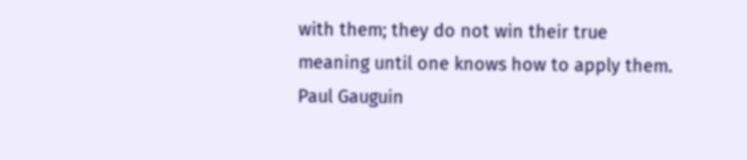with them; they do not win their true meaning until one knows how to apply them.
Paul Gauguin